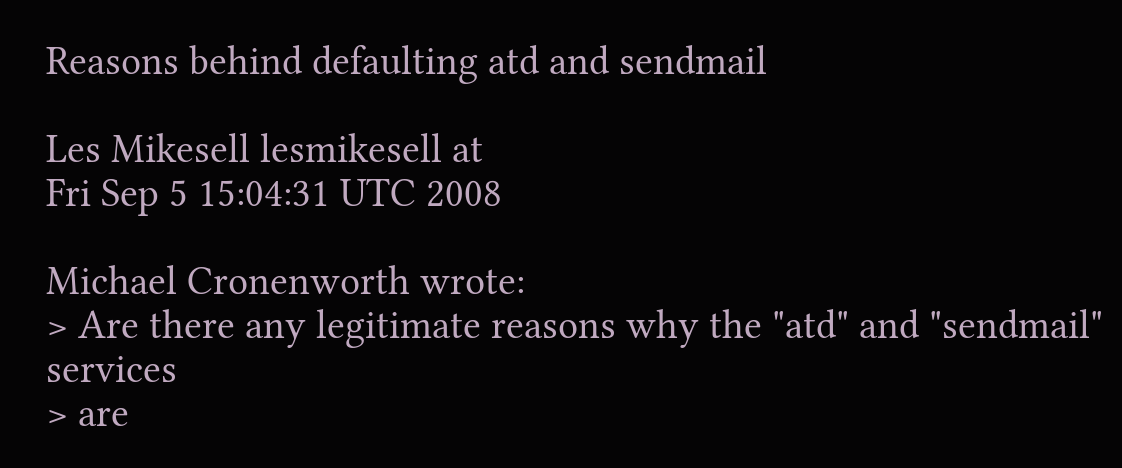Reasons behind defaulting atd and sendmail

Les Mikesell lesmikesell at
Fri Sep 5 15:04:31 UTC 2008

Michael Cronenworth wrote:
> Are there any legitimate reasons why the "atd" and "sendmail" services
> are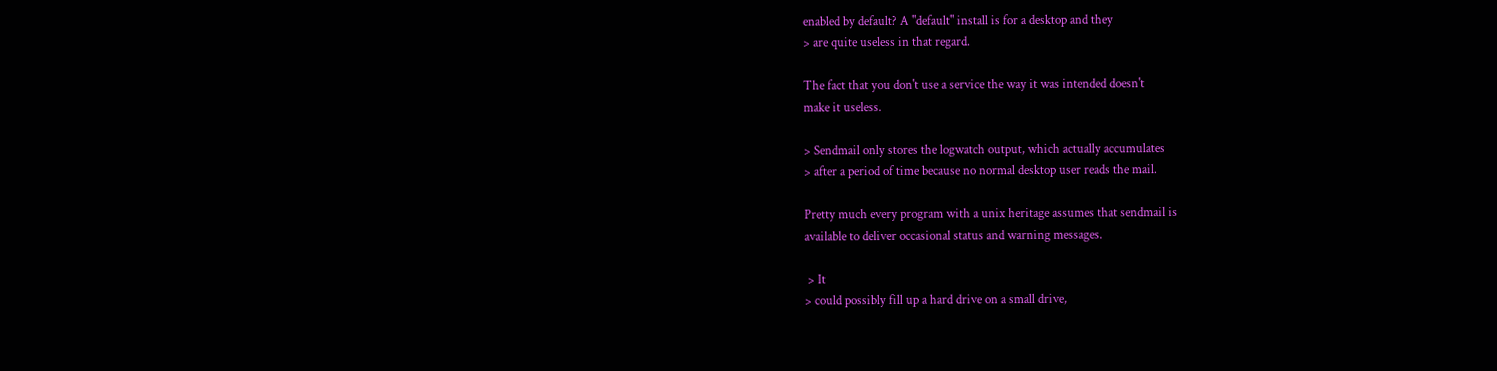enabled by default? A "default" install is for a desktop and they
> are quite useless in that regard.

The fact that you don't use a service the way it was intended doesn't
make it useless.

> Sendmail only stores the logwatch output, which actually accumulates
> after a period of time because no normal desktop user reads the mail.

Pretty much every program with a unix heritage assumes that sendmail is
available to deliver occasional status and warning messages.

 > It
> could possibly fill up a hard drive on a small drive,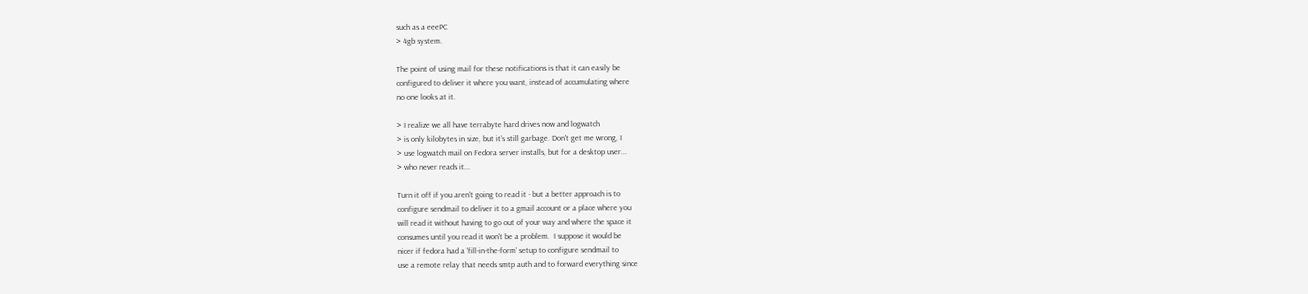such as a eeePC
> 4gb system.

The point of using mail for these notifications is that it can easily be
configured to deliver it where you want, instead of accumulating where
no one looks at it.

> I realize we all have terrabyte hard drives now and logwatch
> is only kilobytes in size, but it's still garbage. Don't get me wrong, I
> use logwatch mail on Fedora server installs, but for a desktop user...
> who never reads it...

Turn it off if you aren't going to read it - but a better approach is to
configure sendmail to deliver it to a gmail account or a place where you
will read it without having to go out of your way and where the space it
consumes until you read it won't be a problem.  I suppose it would be
nicer if fedora had a 'fill-in-the-form' setup to configure sendmail to
use a remote relay that needs smtp auth and to forward everything since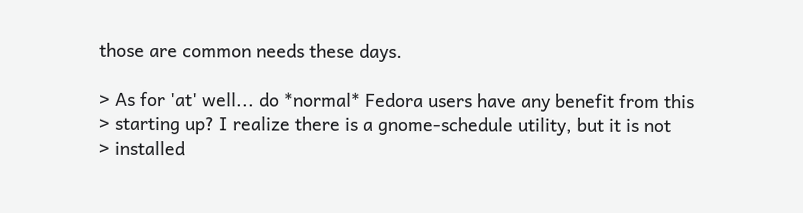those are common needs these days.

> As for 'at' well... do *normal* Fedora users have any benefit from this
> starting up? I realize there is a gnome-schedule utility, but it is not
> installed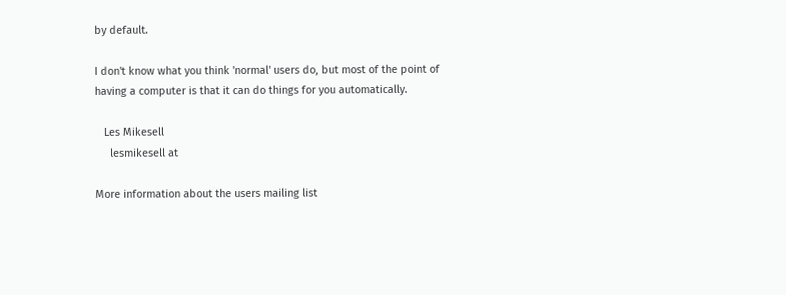by default.

I don't know what you think 'normal' users do, but most of the point of
having a computer is that it can do things for you automatically.

   Les Mikesell
     lesmikesell at

More information about the users mailing list